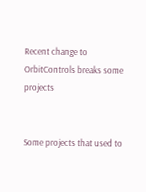Recent change to OrbitControls breaks some projects


Some projects that used to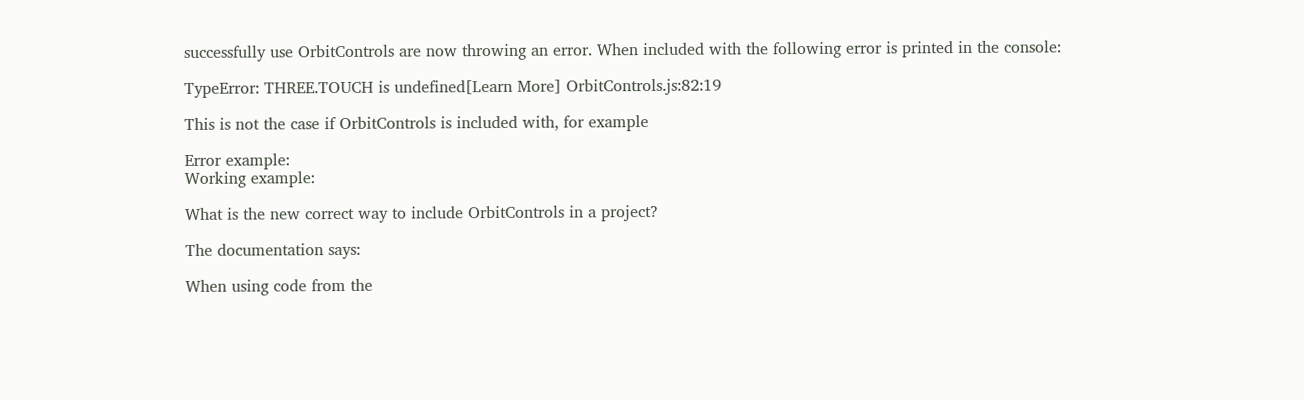successfully use OrbitControls are now throwing an error. When included with the following error is printed in the console:

TypeError: THREE.TOUCH is undefined[Learn More] OrbitControls.js:82:19

This is not the case if OrbitControls is included with, for example

Error example:
Working example:

What is the new correct way to include OrbitControls in a project?

The documentation says:

When using code from the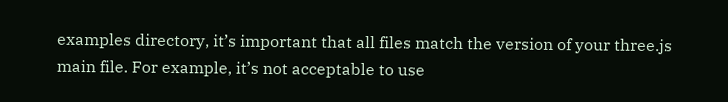examples directory, it’s important that all files match the version of your three.js main file. For example, it’s not acceptable to use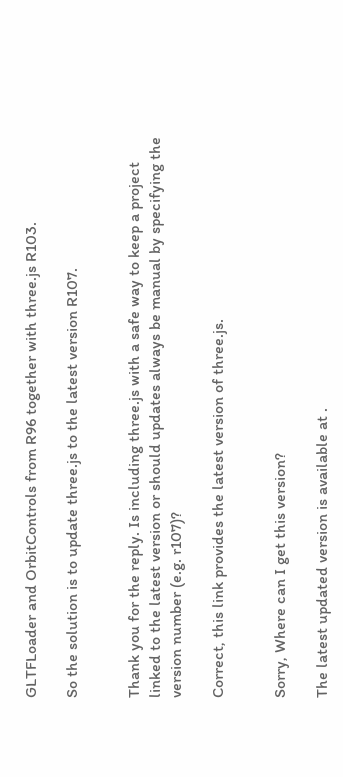GLTFLoader and OrbitControls from R96 together with three.js R103.

So the solution is to update three.js to the latest version R107.


Thank you for the reply. Is including three.js with a safe way to keep a project linked to the latest version or should updates always be manual by specifying the version number (e.g. r107)?

Correct, this link provides the latest version of three.js.


Sorry, Where can I get this version?

The latest updated version is available at .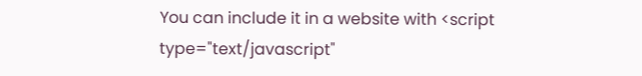You can include it in a website with <script type="text/javascript"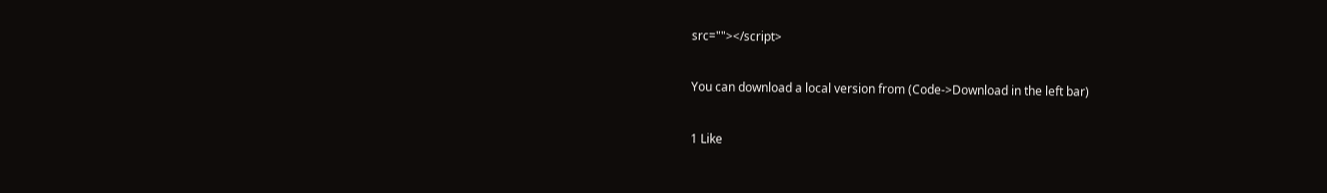src=""></script>

You can download a local version from (Code->Download in the left bar)

1 Like